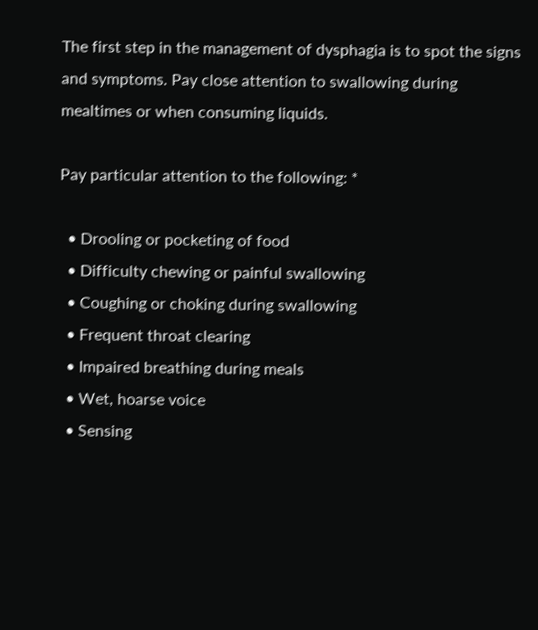The first step in the management of dysphagia is to spot the signs and symptoms. Pay close attention to swallowing during mealtimes or when consuming liquids.

Pay particular attention to the following: *

  • Drooling or pocketing of food
  • Difficulty chewing or painful swallowing
  • Coughing or choking during swallowing
  • Frequent throat clearing
  • Impaired breathing during meals
  • Wet, hoarse voice
  • Sensing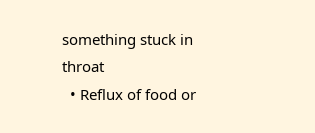something stuck in throat
  • Reflux of food or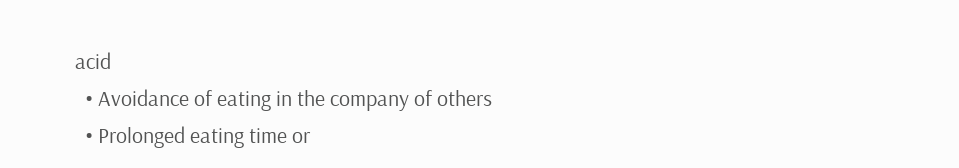acid
  • Avoidance of eating in the company of others
  • Prolonged eating time or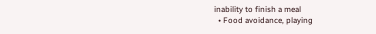inability to finish a meal
  • Food avoidance, playing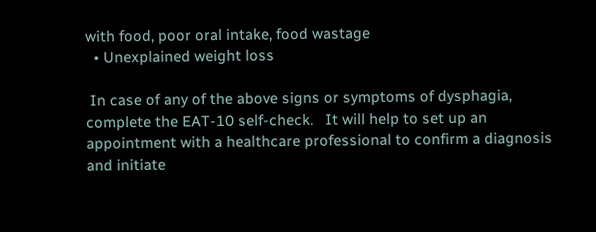with food, poor oral intake, food wastage
  • Unexplained weight loss

 In case of any of the above signs or symptoms of dysphagia, complete the EAT-10 self-check.   It will help to set up an appointment with a healthcare professional to confirm a diagnosis and initiate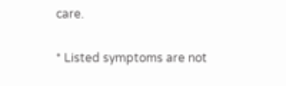care.

* Listed symptoms are not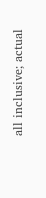all inclusive; actual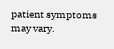patient symptoms may vary.